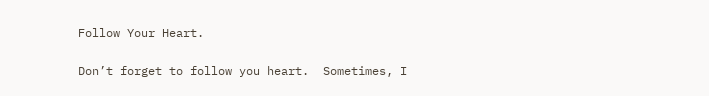Follow Your Heart.

Don’t forget to follow you heart.  Sometimes, I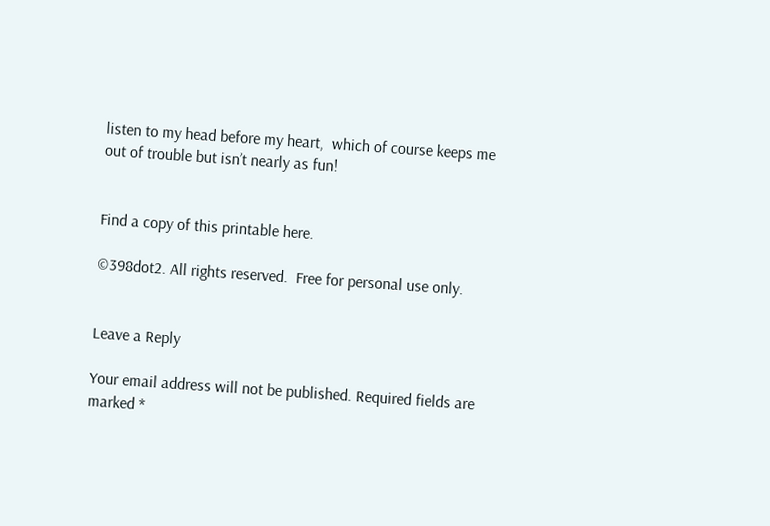listen to my head before my heart,  which of course keeps me out of trouble but isn’t nearly as fun!


Find a copy of this printable here.

©398dot2. All rights reserved.  Free for personal use only.


Leave a Reply

Your email address will not be published. Required fields are marked *